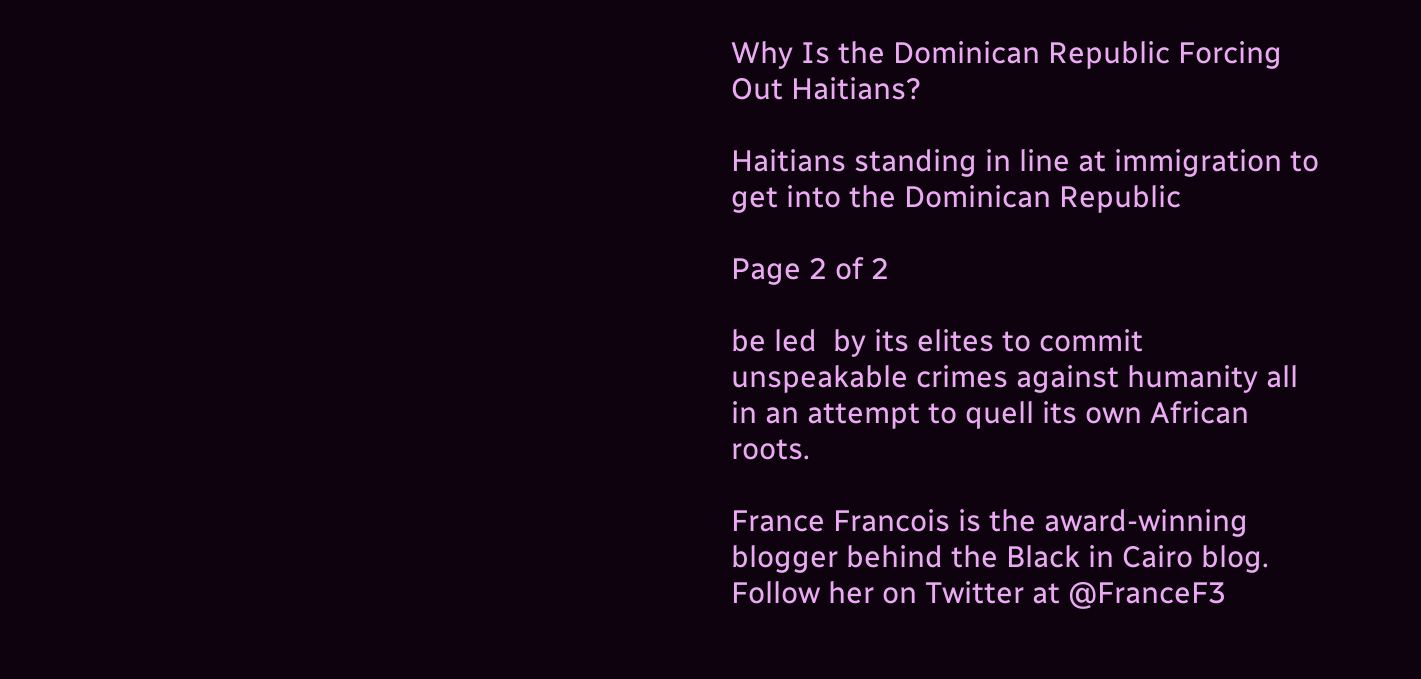Why Is the Dominican Republic Forcing Out Haitians?

Haitians standing in line at immigration to get into the Dominican Republic

Page 2 of 2

be led  by its elites to commit unspeakable crimes against humanity all in an attempt to quell its own African roots.

France Francois is the award-winning blogger behind the Black in Cairo blog. Follow her on Twitter at @FranceF3